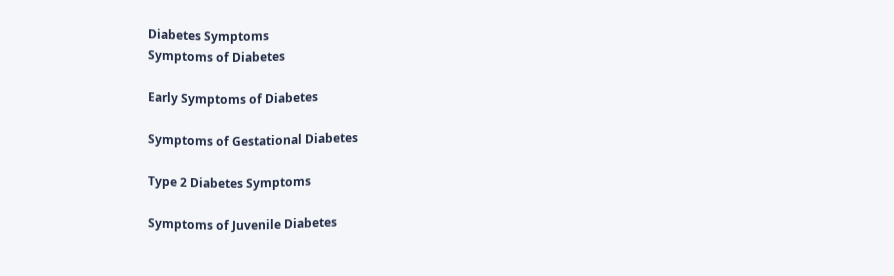Diabetes Symptoms
Symptoms of Diabetes

Early Symptoms of Diabetes

Symptoms of Gestational Diabetes

Type 2 Diabetes Symptoms

Symptoms of Juvenile Diabetes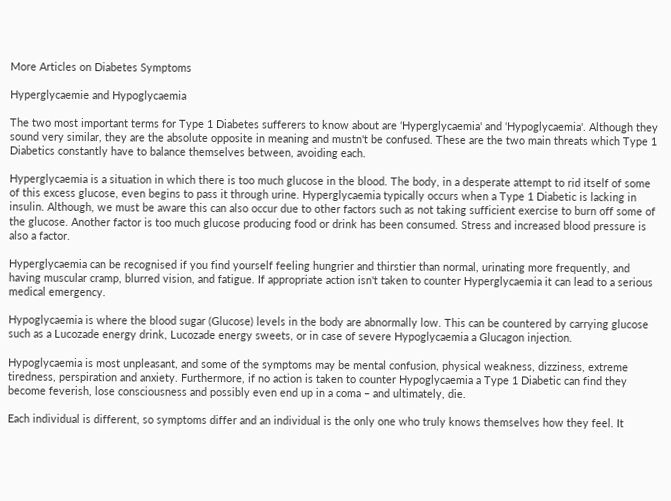More Articles on Diabetes Symptoms

Hyperglycaemie and Hypoglycaemia

The two most important terms for Type 1 Diabetes sufferers to know about are ‘Hyperglycaemia' and ‘Hypoglycaemia'. Although they sound very similar, they are the absolute opposite in meaning and mustn't be confused. These are the two main threats which Type 1 Diabetics constantly have to balance themselves between, avoiding each.

Hyperglycaemia is a situation in which there is too much glucose in the blood. The body, in a desperate attempt to rid itself of some of this excess glucose, even begins to pass it through urine. Hyperglycaemia typically occurs when a Type 1 Diabetic is lacking in insulin. Although, we must be aware this can also occur due to other factors such as not taking sufficient exercise to burn off some of the glucose. Another factor is too much glucose producing food or drink has been consumed. Stress and increased blood pressure is also a factor.

Hyperglycaemia can be recognised if you find yourself feeling hungrier and thirstier than normal, urinating more frequently, and having muscular cramp, blurred vision, and fatigue. If appropriate action isn't taken to counter Hyperglycaemia it can lead to a serious medical emergency.

Hypoglycaemia is where the blood sugar (Glucose) levels in the body are abnormally low. This can be countered by carrying glucose such as a Lucozade energy drink, Lucozade energy sweets, or in case of severe Hypoglycaemia a Glucagon injection.

Hypoglycaemia is most unpleasant, and some of the symptoms may be mental confusion, physical weakness, dizziness, extreme tiredness, perspiration and anxiety. Furthermore, if no action is taken to counter Hypoglycaemia a Type 1 Diabetic can find they become feverish, lose consciousness and possibly even end up in a coma – and ultimately, die.

Each individual is different, so symptoms differ and an individual is the only one who truly knows themselves how they feel. It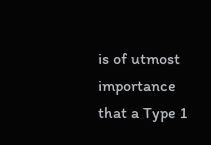is of utmost importance that a Type 1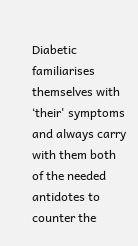Diabetic familiarises themselves with ‘their' symptoms and always carry with them both of the needed antidotes to counter the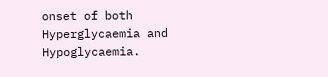onset of both Hyperglycaemia and Hypoglycaemia.